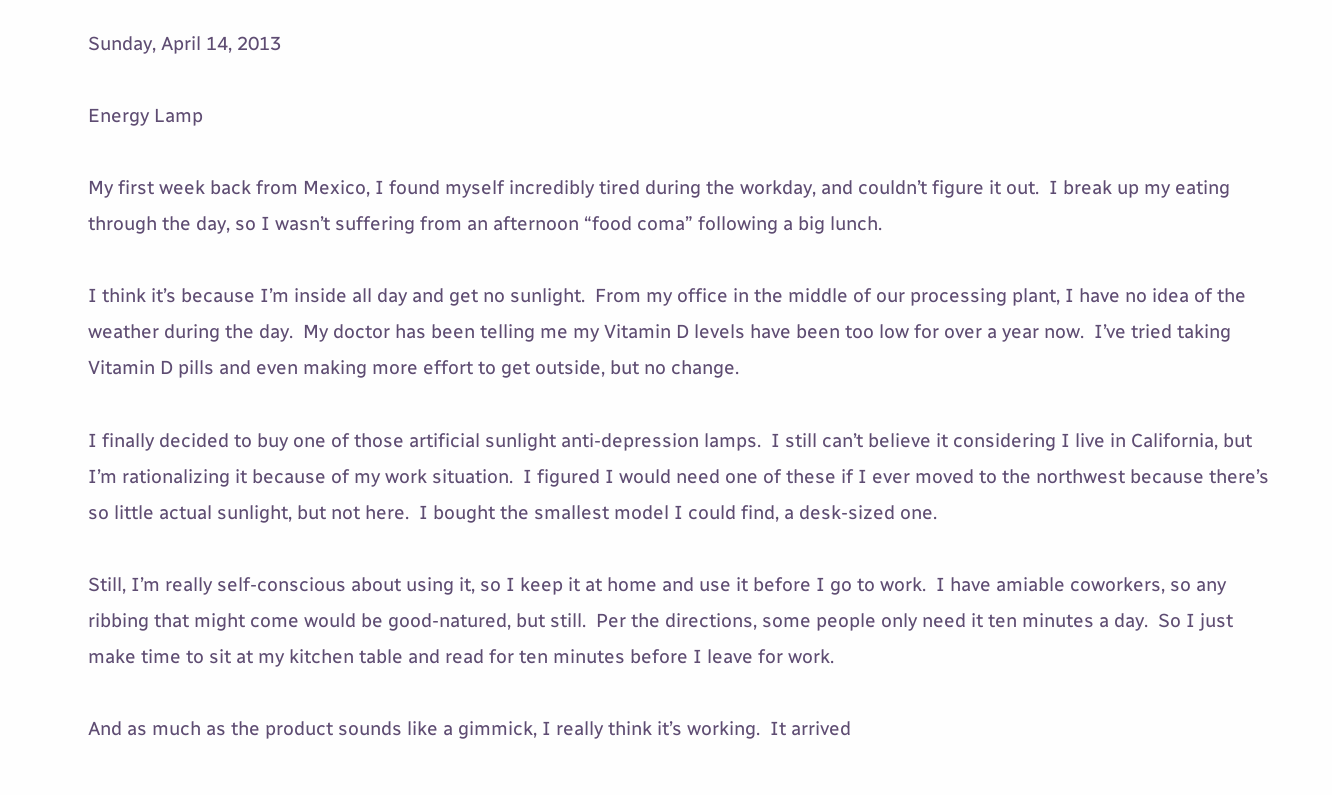Sunday, April 14, 2013

Energy Lamp

My first week back from Mexico, I found myself incredibly tired during the workday, and couldn’t figure it out.  I break up my eating through the day, so I wasn’t suffering from an afternoon “food coma” following a big lunch.

I think it’s because I’m inside all day and get no sunlight.  From my office in the middle of our processing plant, I have no idea of the weather during the day.  My doctor has been telling me my Vitamin D levels have been too low for over a year now.  I’ve tried taking Vitamin D pills and even making more effort to get outside, but no change.

I finally decided to buy one of those artificial sunlight anti-depression lamps.  I still can’t believe it considering I live in California, but I’m rationalizing it because of my work situation.  I figured I would need one of these if I ever moved to the northwest because there’s so little actual sunlight, but not here.  I bought the smallest model I could find, a desk-sized one.

Still, I’m really self-conscious about using it, so I keep it at home and use it before I go to work.  I have amiable coworkers, so any ribbing that might come would be good-natured, but still.  Per the directions, some people only need it ten minutes a day.  So I just make time to sit at my kitchen table and read for ten minutes before I leave for work.

And as much as the product sounds like a gimmick, I really think it’s working.  It arrived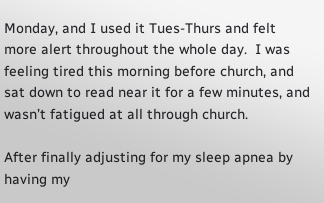Monday, and I used it Tues-Thurs and felt more alert throughout the whole day.  I was feeling tired this morning before church, and sat down to read near it for a few minutes, and wasn’t fatigued at all through church.

After finally adjusting for my sleep apnea by having my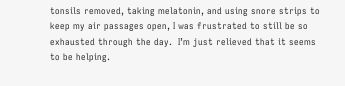tonsils removed, taking melatonin, and using snore strips to keep my air passages open, I was frustrated to still be so exhausted through the day.  I’m just relieved that it seems to be helping.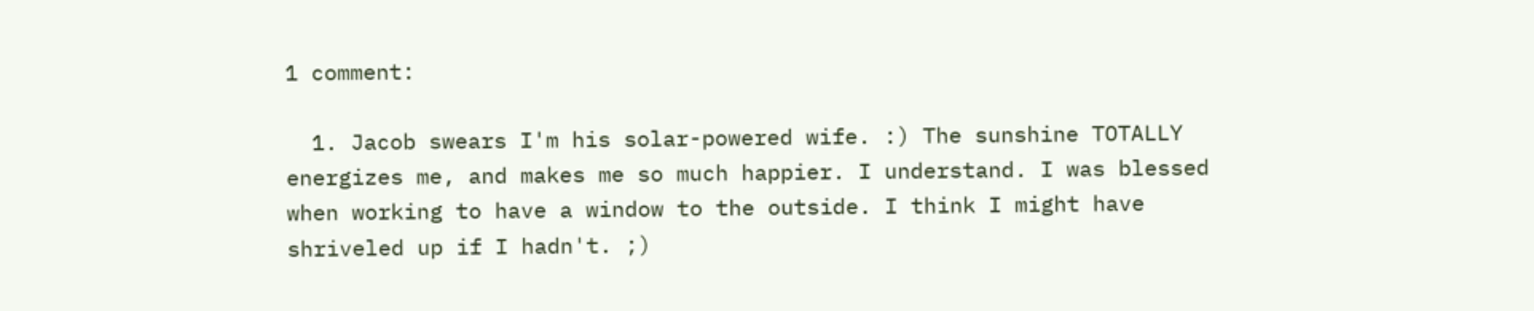1 comment:

  1. Jacob swears I'm his solar-powered wife. :) The sunshine TOTALLY energizes me, and makes me so much happier. I understand. I was blessed when working to have a window to the outside. I think I might have shriveled up if I hadn't. ;)